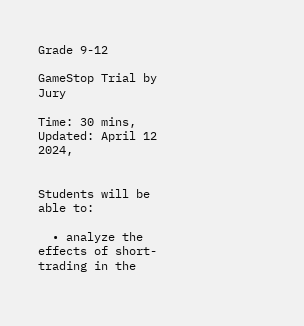Grade 9-12

GameStop Trial by Jury

Time: 30 mins,
Updated: April 12 2024,


Students will be able to:

  • analyze the effects of short-trading in the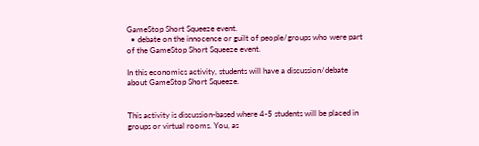GameStop Short Squeeze event.
  • debate on the innocence or guilt of people/groups who were part of the GameStop Short Squeeze event.

In this economics activity, students will have a discussion/debate about GameStop Short Squeeze.


This activity is discussion-based where 4-5 students will be placed in groups or virtual rooms. You, as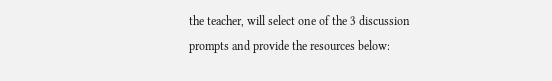the teacher, will select one of the 3 discussion prompts and provide the resources below: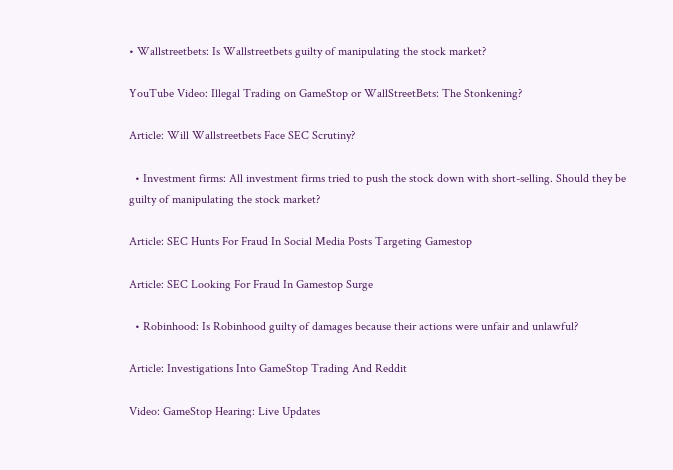• Wallstreetbets: Is Wallstreetbets guilty of manipulating the stock market?

YouTube Video: Illegal Trading on GameStop or WallStreetBets: The Stonkening?

Article: Will Wallstreetbets Face SEC Scrutiny?

  • Investment firms: All investment firms tried to push the stock down with short-selling. Should they be guilty of manipulating the stock market?

Article: SEC Hunts For Fraud In Social Media Posts Targeting Gamestop

Article: SEC Looking For Fraud In Gamestop Surge

  • Robinhood: Is Robinhood guilty of damages because their actions were unfair and unlawful?

Article: Investigations Into GameStop Trading And Reddit

Video: GameStop Hearing: Live Updates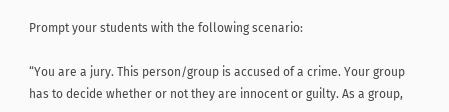Prompt your students with the following scenario:

“You are a jury. This person/group is accused of a crime. Your group has to decide whether or not they are innocent or guilty. As a group,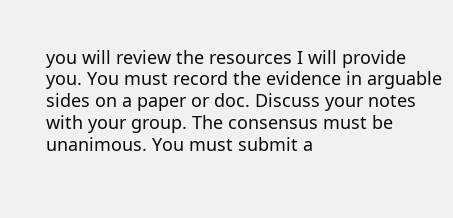you will review the resources I will provide you. You must record the evidence in arguable sides on a paper or doc. Discuss your notes with your group. The consensus must be unanimous. You must submit a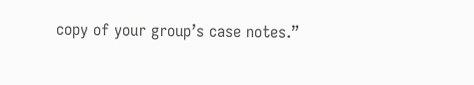copy of your group’s case notes.”